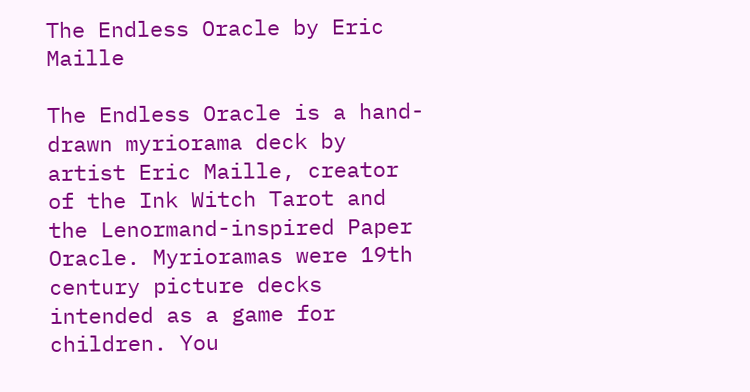The Endless Oracle by Eric Maille

The Endless Oracle is a hand-drawn myriorama deck by artist Eric Maille, creator of the Ink Witch Tarot and the Lenormand-inspired Paper Oracle. Myrioramas were 19th century picture decks intended as a game for children. You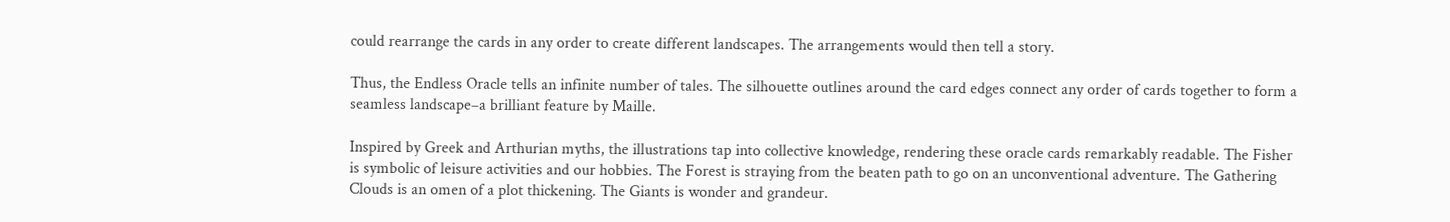could rearrange the cards in any order to create different landscapes. The arrangements would then tell a story.

Thus, the Endless Oracle tells an infinite number of tales. The silhouette outlines around the card edges connect any order of cards together to form a seamless landscape–a brilliant feature by Maille.

Inspired by Greek and Arthurian myths, the illustrations tap into collective knowledge, rendering these oracle cards remarkably readable. The Fisher is symbolic of leisure activities and our hobbies. The Forest is straying from the beaten path to go on an unconventional adventure. The Gathering Clouds is an omen of a plot thickening. The Giants is wonder and grandeur.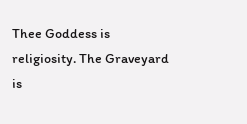Thee Goddess is religiosity. The Graveyard is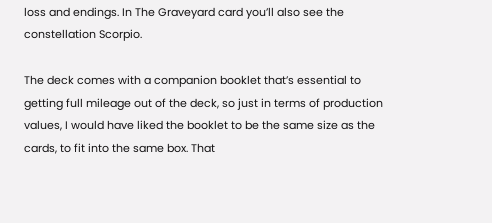loss and endings. In The Graveyard card you’ll also see the constellation Scorpio.

The deck comes with a companion booklet that’s essential to getting full mileage out of the deck, so just in terms of production values, I would have liked the booklet to be the same size as the cards, to fit into the same box. That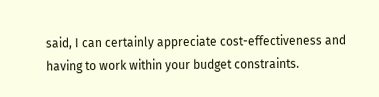said, I can certainly appreciate cost-effectiveness and having to work within your budget constraints.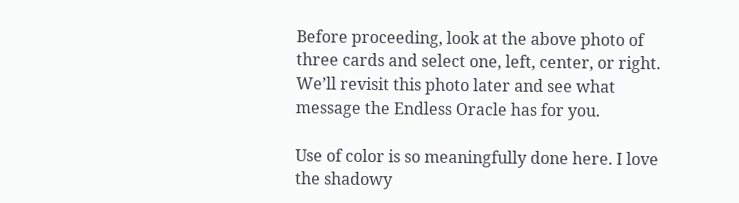Before proceeding, look at the above photo of three cards and select one, left, center, or right. We’ll revisit this photo later and see what message the Endless Oracle has for you.

Use of color is so meaningfully done here. I love the shadowy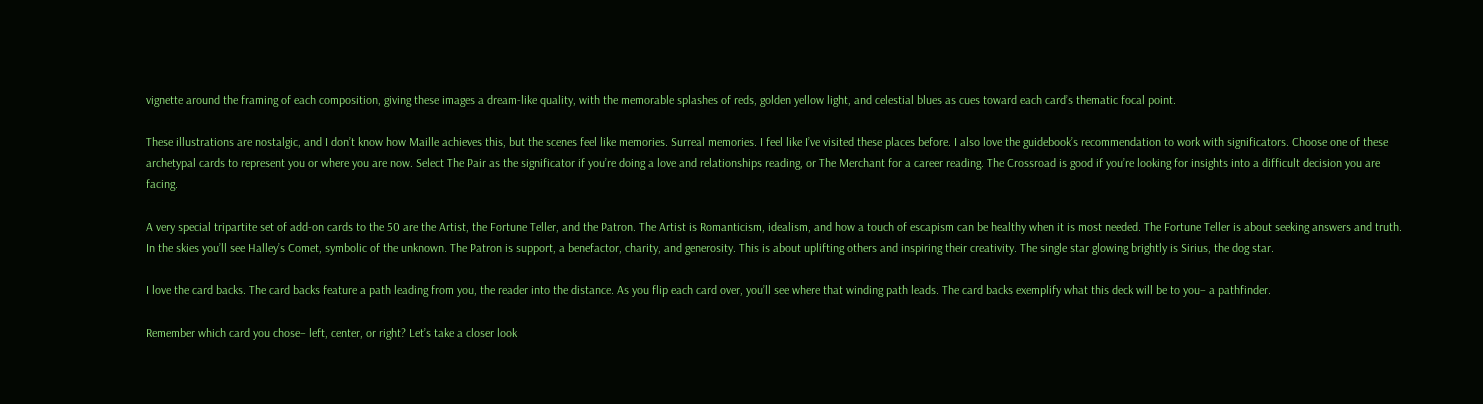vignette around the framing of each composition, giving these images a dream-like quality, with the memorable splashes of reds, golden yellow light, and celestial blues as cues toward each card’s thematic focal point.

These illustrations are nostalgic, and I don’t know how Maille achieves this, but the scenes feel like memories. Surreal memories. I feel like I’ve visited these places before. I also love the guidebook’s recommendation to work with significators. Choose one of these archetypal cards to represent you or where you are now. Select The Pair as the significator if you’re doing a love and relationships reading, or The Merchant for a career reading. The Crossroad is good if you’re looking for insights into a difficult decision you are facing.

A very special tripartite set of add-on cards to the 50 are the Artist, the Fortune Teller, and the Patron. The Artist is Romanticism, idealism, and how a touch of escapism can be healthy when it is most needed. The Fortune Teller is about seeking answers and truth. In the skies you’ll see Halley’s Comet, symbolic of the unknown. The Patron is support, a benefactor, charity, and generosity. This is about uplifting others and inspiring their creativity. The single star glowing brightly is Sirius, the dog star.

I love the card backs. The card backs feature a path leading from you, the reader into the distance. As you flip each card over, you’ll see where that winding path leads. The card backs exemplify what this deck will be to you– a pathfinder.

Remember which card you chose– left, center, or right? Let’s take a closer look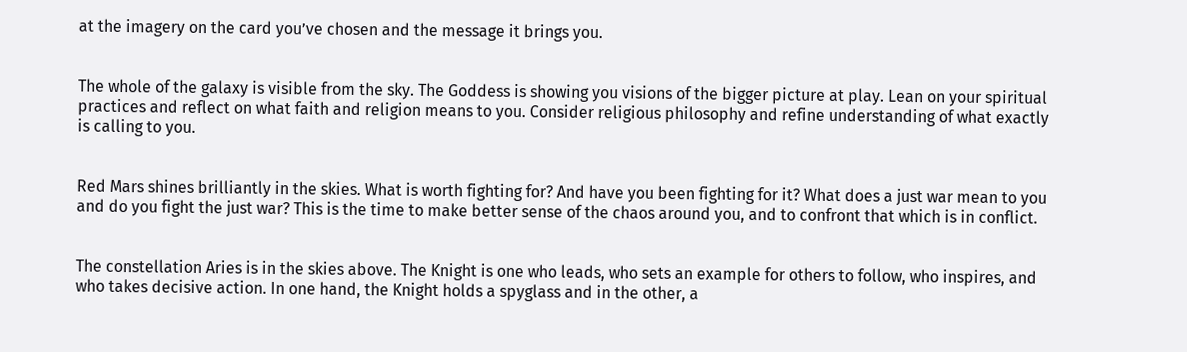at the imagery on the card you’ve chosen and the message it brings you.


The whole of the galaxy is visible from the sky. The Goddess is showing you visions of the bigger picture at play. Lean on your spiritual practices and reflect on what faith and religion means to you. Consider religious philosophy and refine understanding of what exactly is calling to you.


Red Mars shines brilliantly in the skies. What is worth fighting for? And have you been fighting for it? What does a just war mean to you and do you fight the just war? This is the time to make better sense of the chaos around you, and to confront that which is in conflict.


The constellation Aries is in the skies above. The Knight is one who leads, who sets an example for others to follow, who inspires, and who takes decisive action. In one hand, the Knight holds a spyglass and in the other, a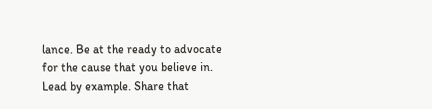lance. Be at the ready to advocate for the cause that you believe in. Lead by example. Share that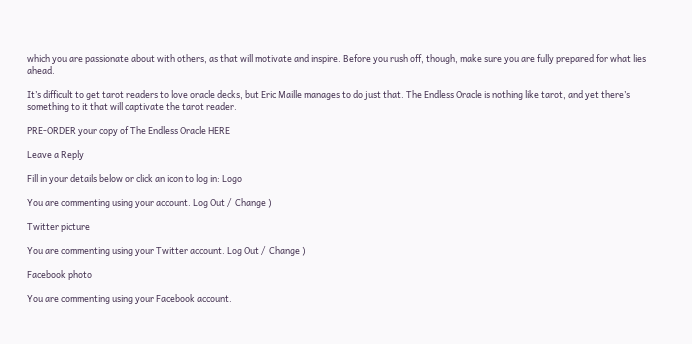which you are passionate about with others, as that will motivate and inspire. Before you rush off, though, make sure you are fully prepared for what lies ahead.

It’s difficult to get tarot readers to love oracle decks, but Eric Maille manages to do just that. The Endless Oracle is nothing like tarot, and yet there’s something to it that will captivate the tarot reader.

PRE-ORDER your copy of The Endless Oracle HERE

Leave a Reply

Fill in your details below or click an icon to log in: Logo

You are commenting using your account. Log Out /  Change )

Twitter picture

You are commenting using your Twitter account. Log Out /  Change )

Facebook photo

You are commenting using your Facebook account.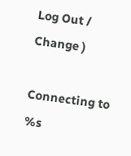Log Out /  Change )

Connecting to %s